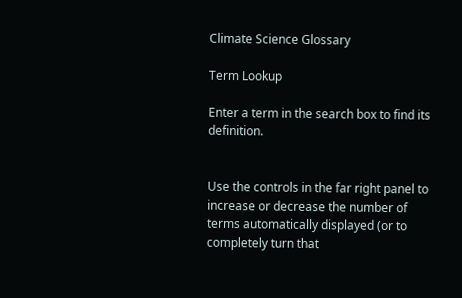Climate Science Glossary

Term Lookup

Enter a term in the search box to find its definition.


Use the controls in the far right panel to increase or decrease the number of terms automatically displayed (or to completely turn that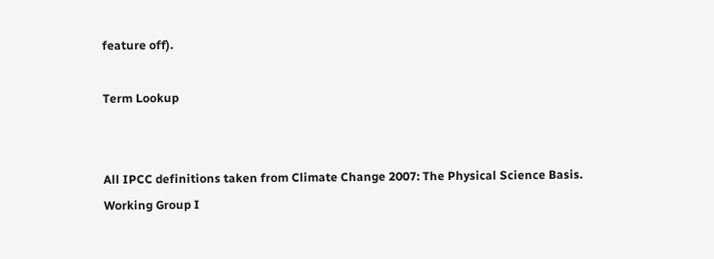feature off).

Term Lookup


All IPCC definitions taken from Climate Change 2007: The Physical Science Basis. Working Group I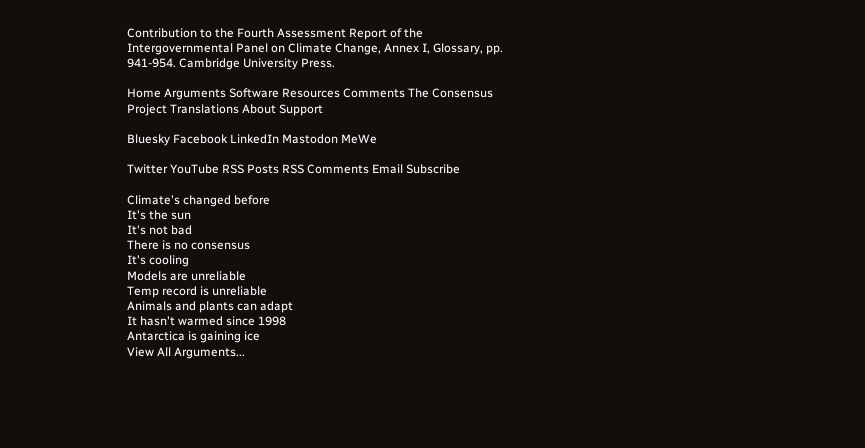Contribution to the Fourth Assessment Report of the Intergovernmental Panel on Climate Change, Annex I, Glossary, pp. 941-954. Cambridge University Press.

Home Arguments Software Resources Comments The Consensus Project Translations About Support

Bluesky Facebook LinkedIn Mastodon MeWe

Twitter YouTube RSS Posts RSS Comments Email Subscribe

Climate's changed before
It's the sun
It's not bad
There is no consensus
It's cooling
Models are unreliable
Temp record is unreliable
Animals and plants can adapt
It hasn't warmed since 1998
Antarctica is gaining ice
View All Arguments...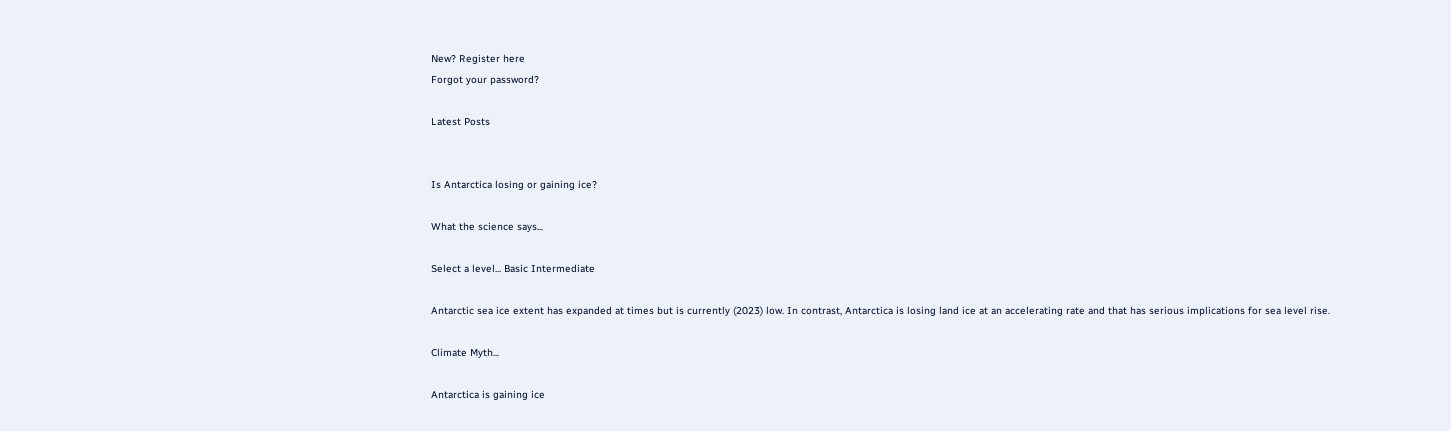New? Register here
Forgot your password?

Latest Posts


Is Antarctica losing or gaining ice?

What the science says...

Select a level... Basic Intermediate

Antarctic sea ice extent has expanded at times but is currently (2023) low. In contrast, Antarctica is losing land ice at an accelerating rate and that has serious implications for sea level rise.

Climate Myth...

Antarctica is gaining ice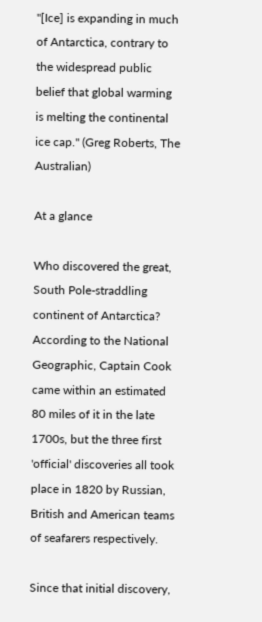"[Ice] is expanding in much of Antarctica, contrary to the widespread public belief that global warming is melting the continental ice cap." (Greg Roberts, The Australian)

At a glance

Who discovered the great, South Pole-straddling continent of Antarctica? According to the National Geographic, Captain Cook came within an estimated 80 miles of it in the late 1700s, but the three first 'official' discoveries all took place in 1820 by Russian, British and American teams of seafarers respectively.

Since that initial discovery,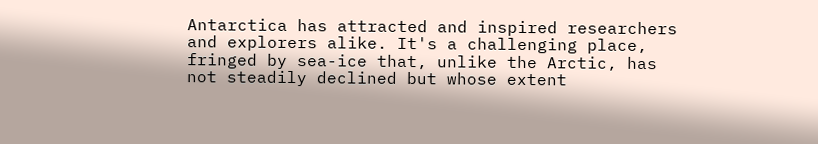Antarctica has attracted and inspired researchers and explorers alike. It's a challenging place, fringed by sea-ice that, unlike the Arctic, has not steadily declined but whose extent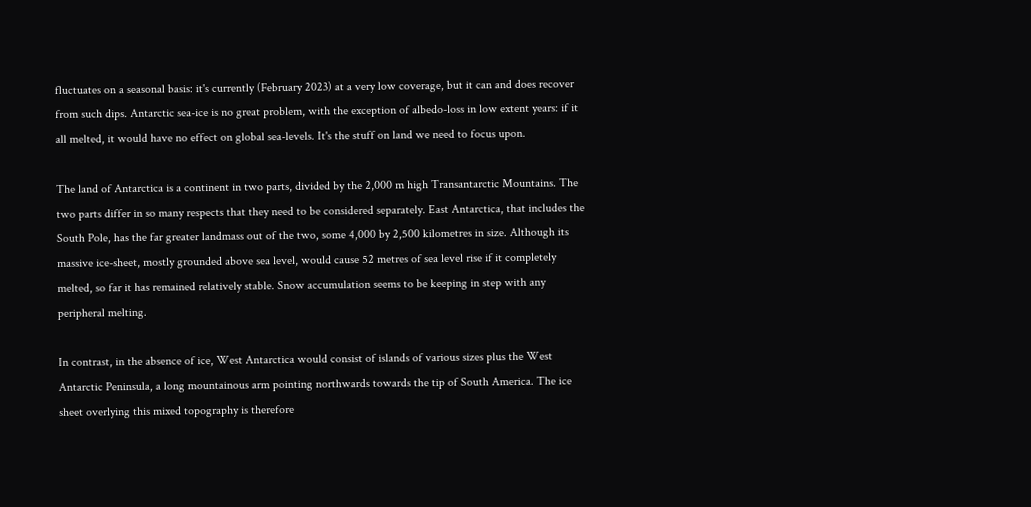fluctuates on a seasonal basis: it's currently (February 2023) at a very low coverage, but it can and does recover from such dips. Antarctic sea-ice is no great problem, with the exception of albedo-loss in low extent years: if it all melted, it would have no effect on global sea-levels. It's the stuff on land we need to focus upon.

The land of Antarctica is a continent in two parts, divided by the 2,000 m high Transantarctic Mountains. The two parts differ in so many respects that they need to be considered separately. East Antarctica, that includes the South Pole, has the far greater landmass out of the two, some 4,000 by 2,500 kilometres in size. Although its massive ice-sheet, mostly grounded above sea level, would cause 52 metres of sea level rise if it completely melted, so far it has remained relatively stable. Snow accumulation seems to be keeping in step with any peripheral melting.

In contrast, in the absence of ice, West Antarctica would consist of islands of various sizes plus the West Antarctic Peninsula, a long mountainous arm pointing northwards towards the tip of South America. The ice sheet overlying this mixed topography is therefore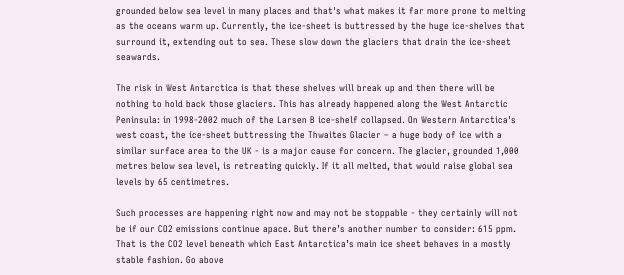grounded below sea level in many places and that's what makes it far more prone to melting as the oceans warm up. Currently, the ice-sheet is buttressed by the huge ice-shelves that surround it, extending out to sea. These slow down the glaciers that drain the ice-sheet seawards.

The risk in West Antarctica is that these shelves will break up and then there will be nothing to hold back those glaciers. This has already happened along the West Antarctic Peninsula: in 1998-2002 much of the Larsen B ice-shelf collapsed. On Western Antarctica's west coast, the ice-sheet buttressing the Thwaites Glacier – a huge body of ice with a similar surface area to the UK - is a major cause for concern. The glacier, grounded 1,000 metres below sea level, is retreating quickly. If it all melted, that would raise global sea levels by 65 centimetres.

Such processes are happening right now and may not be stoppable - they certainly will not be if our CO2 emissions continue apace. But there’s another number to consider: 615 ppm. That is the CO2 level beneath which East Antarctica’s main ice sheet behaves in a mostly stable fashion. Go above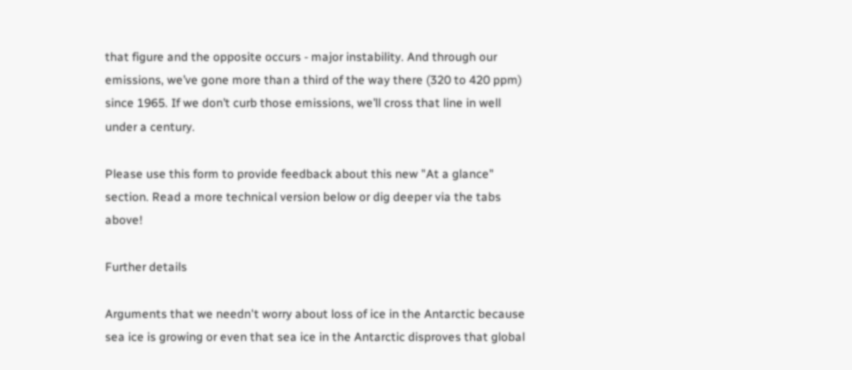that figure and the opposite occurs - major instability. And through our emissions, we’ve gone more than a third of the way there (320 to 420 ppm) since 1965. If we don’t curb those emissions, we’ll cross that line in well under a century.

Please use this form to provide feedback about this new "At a glance" section. Read a more technical version below or dig deeper via the tabs above!

Further details

Arguments that we needn't worry about loss of ice in the Antarctic because sea ice is growing or even that sea ice in the Antarctic disproves that global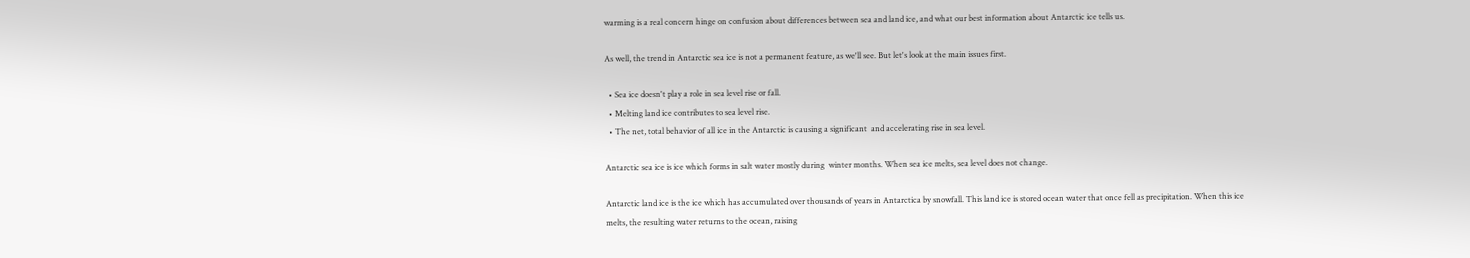warming is a real concern hinge on confusion about differences between sea and land ice, and what our best information about Antarctic ice tells us.

As well, the trend in Antarctic sea ice is not a permanent feature, as we'll see. But let's look at the main issues first.

  • Sea ice doesn't play a role in sea level rise or fall.
  • Melting land ice contributes to sea level rise.
  • The net, total behavior of all ice in the Antarctic is causing a significant  and accelerating rise in sea level.

Antarctic sea ice is ice which forms in salt water mostly during  winter months. When sea ice melts, sea level does not change.

Antarctic land ice is the ice which has accumulated over thousands of years in Antarctica by snowfall. This land ice is stored ocean water that once fell as precipitation. When this ice melts, the resulting water returns to the ocean, raising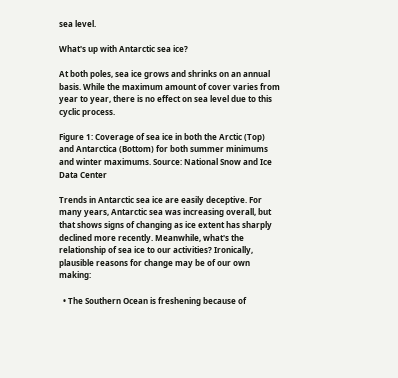sea level.

What's up with Antarctic sea ice?

At both poles, sea ice grows and shrinks on an annual basis. While the maximum amount of cover varies from year to year, there is no effect on sea level due to this cyclic process.

Figure 1: Coverage of sea ice in both the Arctic (Top) and Antarctica (Bottom) for both summer minimums and winter maximums. Source: National Snow and Ice Data Center

Trends in Antarctic sea ice are easily deceptive. For many years, Antarctic sea was increasing overall, but that shows signs of changing as ice extent has sharply declined more recently. Meanwhile, what's the relationship of sea ice to our activities? Ironically, plausible reasons for change may be of our own making:

  • The Southern Ocean is freshening because of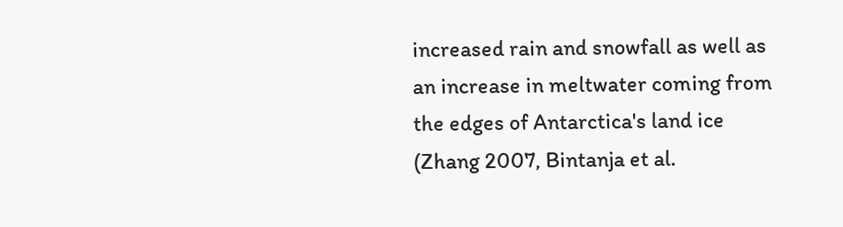increased rain and snowfall as well as an increase in meltwater coming from the edges of Antarctica's land ice (Zhang 2007, Bintanja et al.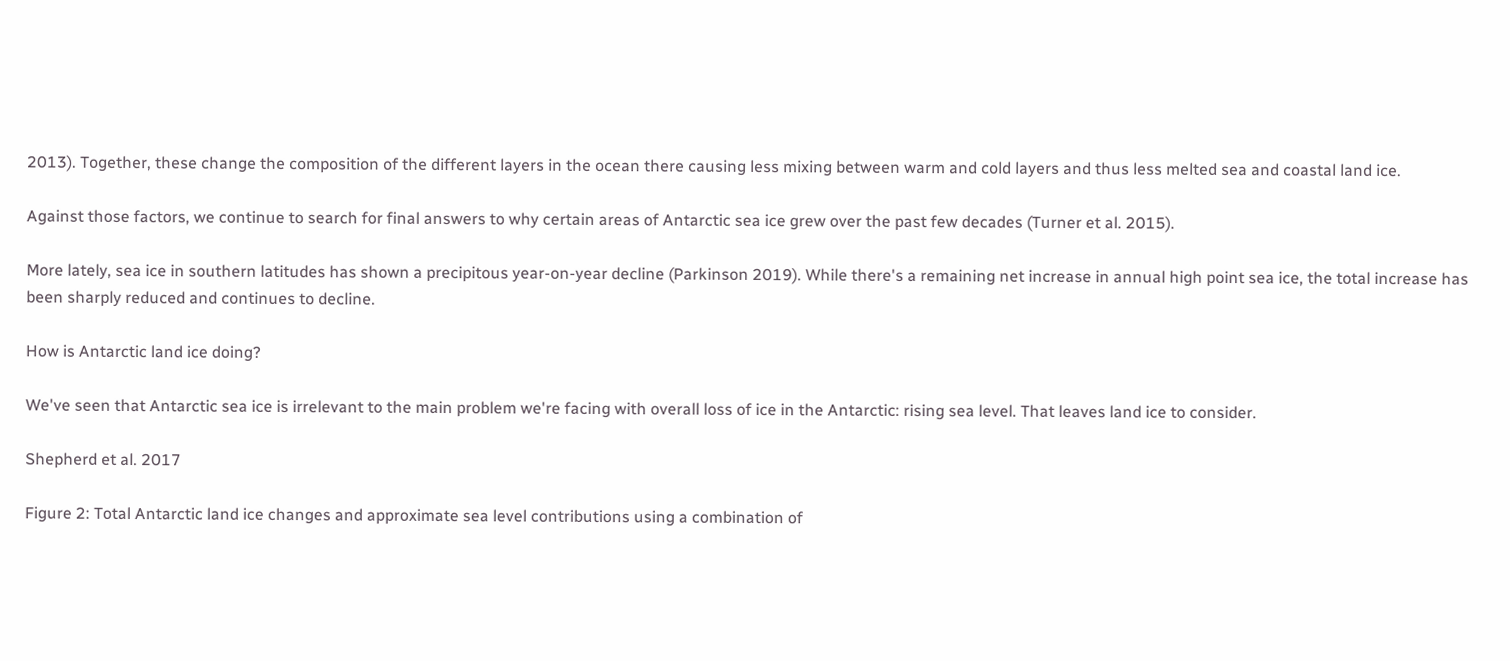2013). Together, these change the composition of the different layers in the ocean there causing less mixing between warm and cold layers and thus less melted sea and coastal land ice.

Against those factors, we continue to search for final answers to why certain areas of Antarctic sea ice grew over the past few decades (Turner et al. 2015).

More lately, sea ice in southern latitudes has shown a precipitous year-on-year decline (Parkinson 2019). While there's a remaining net increase in annual high point sea ice, the total increase has been sharply reduced and continues to decline.

How is Antarctic land ice doing?

We've seen that Antarctic sea ice is irrelevant to the main problem we're facing with overall loss of ice in the Antarctic: rising sea level. That leaves land ice to consider.

Shepherd et al. 2017

Figure 2: Total Antarctic land ice changes and approximate sea level contributions using a combination of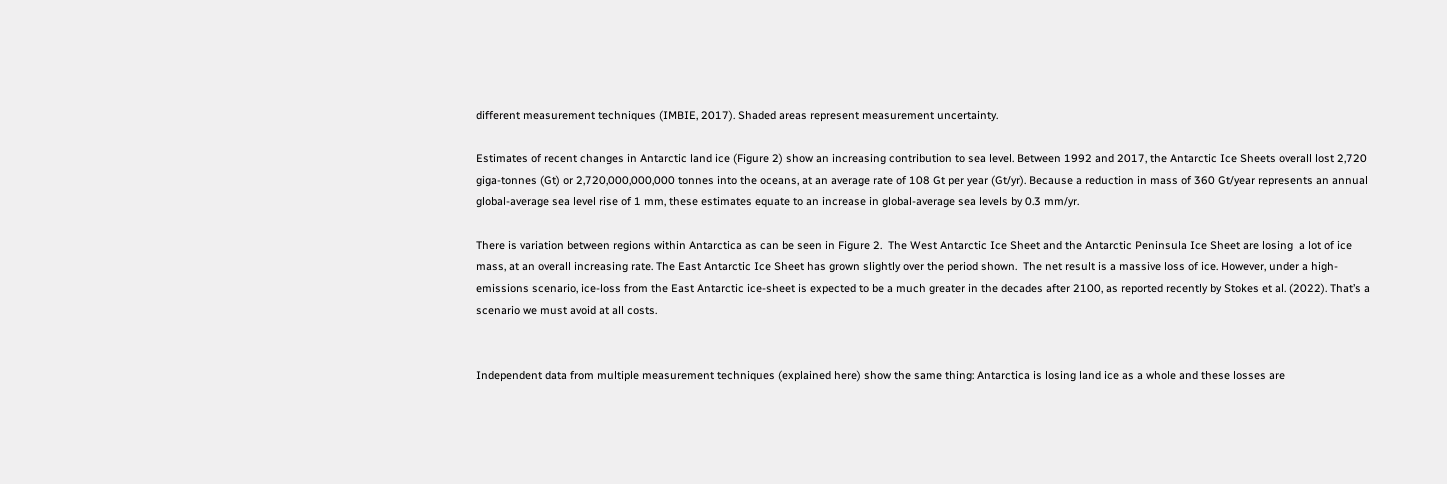different measurement techniques (IMBIE, 2017). Shaded areas represent measurement uncertainty.

Estimates of recent changes in Antarctic land ice (Figure 2) show an increasing contribution to sea level. Between 1992 and 2017, the Antarctic Ice Sheets overall lost 2,720 giga-tonnes (Gt) or 2,720,000,000,000 tonnes into the oceans, at an average rate of 108 Gt per year (Gt/yr). Because a reduction in mass of 360 Gt/year represents an annual global-average sea level rise of 1 mm, these estimates equate to an increase in global-average sea levels by 0.3 mm/yr.

There is variation between regions within Antarctica as can be seen in Figure 2.  The West Antarctic Ice Sheet and the Antarctic Peninsula Ice Sheet are losing  a lot of ice mass, at an overall increasing rate. The East Antarctic Ice Sheet has grown slightly over the period shown.  The net result is a massive loss of ice. However, under a high-emissions scenario, ice-loss from the East Antarctic ice-sheet is expected to be a much greater in the decades after 2100, as reported recently by Stokes et al. (2022). That’s a scenario we must avoid at all costs.


Independent data from multiple measurement techniques (explained here) show the same thing: Antarctica is losing land ice as a whole and these losses are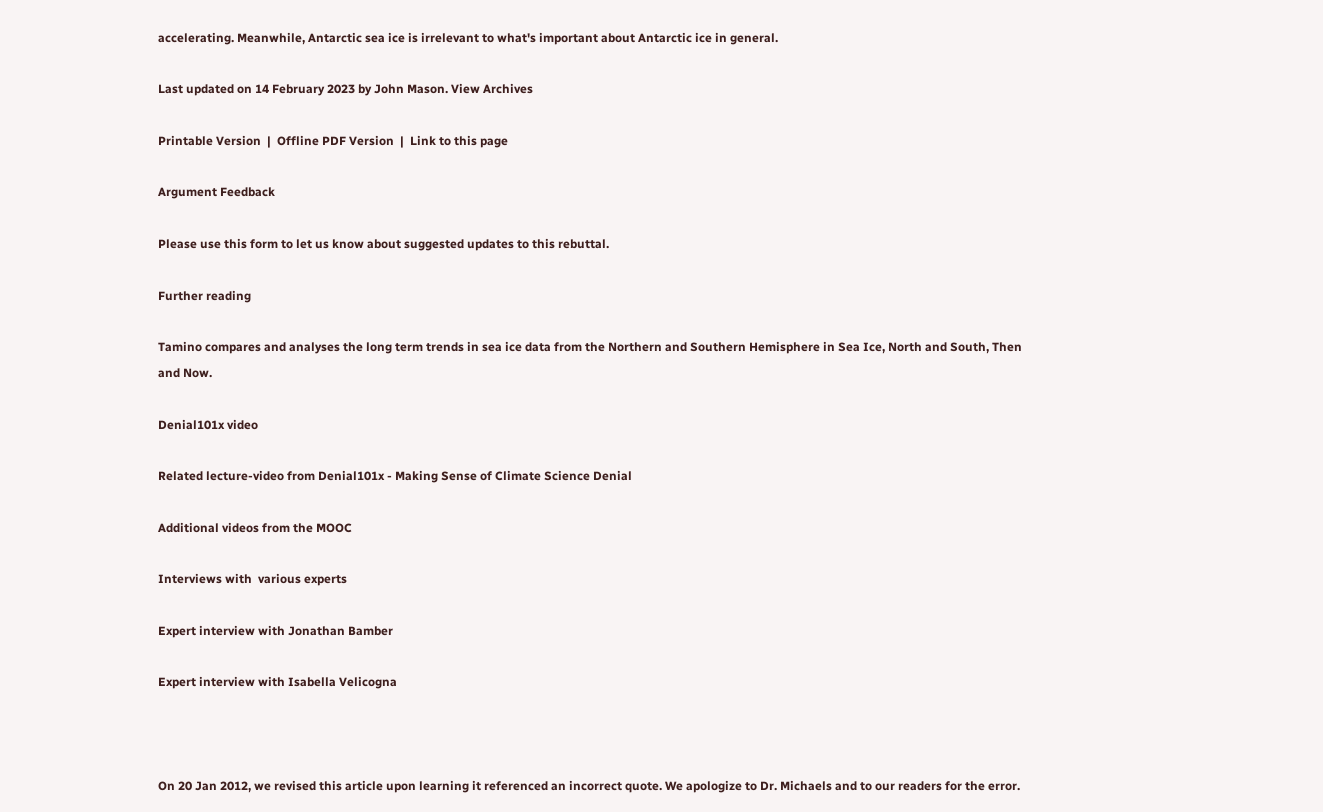accelerating. Meanwhile, Antarctic sea ice is irrelevant to what's important about Antarctic ice in general.

Last updated on 14 February 2023 by John Mason. View Archives

Printable Version  |  Offline PDF Version  |  Link to this page

Argument Feedback

Please use this form to let us know about suggested updates to this rebuttal.

Further reading

Tamino compares and analyses the long term trends in sea ice data from the Northern and Southern Hemisphere in Sea Ice, North and South, Then and Now.

Denial101x video

Related lecture-video from Denial101x - Making Sense of Climate Science Denial

Additional videos from the MOOC

Interviews with  various experts

Expert interview with Jonathan Bamber

Expert interview with Isabella Velicogna



On 20 Jan 2012, we revised this article upon learning it referenced an incorrect quote. We apologize to Dr. Michaels and to our readers for the error.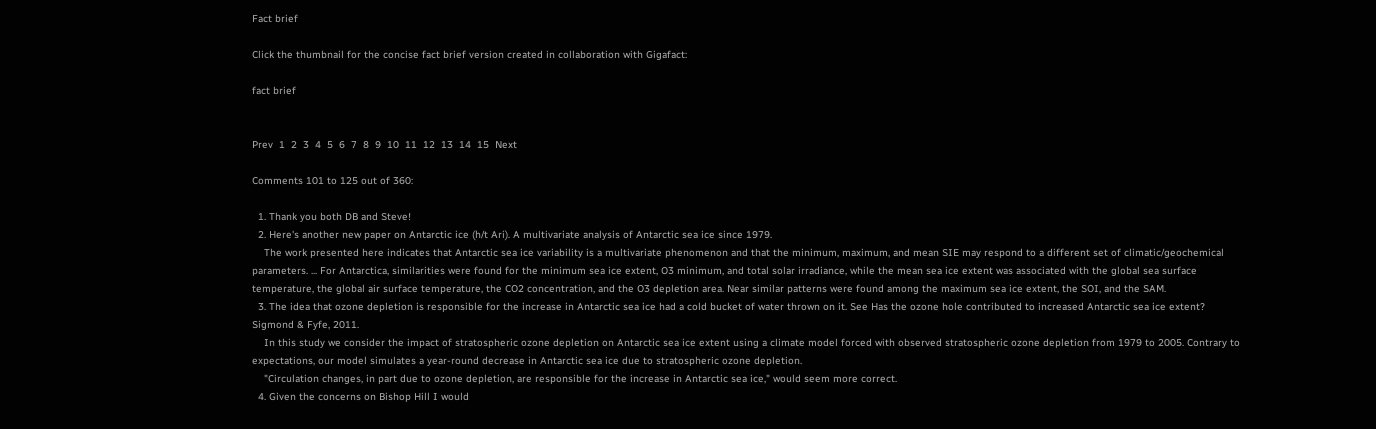Fact brief

Click the thumbnail for the concise fact brief version created in collaboration with Gigafact:

fact brief


Prev  1  2  3  4  5  6  7  8  9  10  11  12  13  14  15  Next

Comments 101 to 125 out of 360:

  1. Thank you both DB and Steve!
  2. Here's another new paper on Antarctic ice (h/t Ari). A multivariate analysis of Antarctic sea ice since 1979.
    The work presented here indicates that Antarctic sea ice variability is a multivariate phenomenon and that the minimum, maximum, and mean SIE may respond to a different set of climatic/geochemical parameters. ... For Antarctica, similarities were found for the minimum sea ice extent, O3 minimum, and total solar irradiance, while the mean sea ice extent was associated with the global sea surface temperature, the global air surface temperature, the CO2 concentration, and the O3 depletion area. Near similar patterns were found among the maximum sea ice extent, the SOI, and the SAM.
  3. The idea that ozone depletion is responsible for the increase in Antarctic sea ice had a cold bucket of water thrown on it. See Has the ozone hole contributed to increased Antarctic sea ice extent? Sigmond & Fyfe, 2011.
    In this study we consider the impact of stratospheric ozone depletion on Antarctic sea ice extent using a climate model forced with observed stratospheric ozone depletion from 1979 to 2005. Contrary to expectations, our model simulates a year‐round decrease in Antarctic sea ice due to stratospheric ozone depletion.
    "Circulation changes, in part due to ozone depletion, are responsible for the increase in Antarctic sea ice," would seem more correct.
  4. Given the concerns on Bishop Hill I would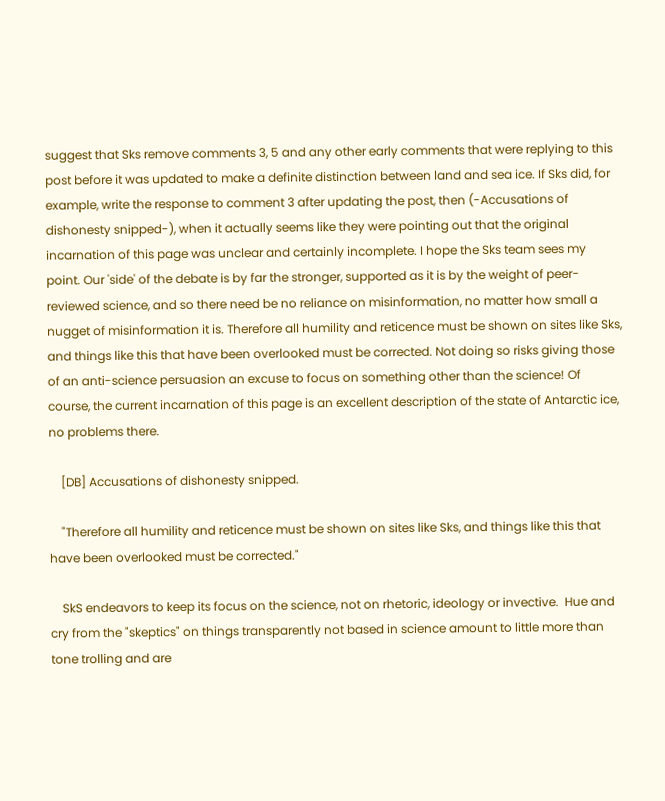suggest that Sks remove comments 3, 5 and any other early comments that were replying to this post before it was updated to make a definite distinction between land and sea ice. If Sks did, for example, write the response to comment 3 after updating the post, then (-Accusations of dishonesty snipped-), when it actually seems like they were pointing out that the original incarnation of this page was unclear and certainly incomplete. I hope the Sks team sees my point. Our 'side' of the debate is by far the stronger, supported as it is by the weight of peer-reviewed science, and so there need be no reliance on misinformation, no matter how small a nugget of misinformation it is. Therefore all humility and reticence must be shown on sites like Sks, and things like this that have been overlooked must be corrected. Not doing so risks giving those of an anti-science persuasion an excuse to focus on something other than the science! Of course, the current incarnation of this page is an excellent description of the state of Antarctic ice, no problems there.

    [DB] Accusations of dishonesty snipped.

    "Therefore all humility and reticence must be shown on sites like Sks, and things like this that have been overlooked must be corrected."

    SkS endeavors to keep its focus on the science, not on rhetoric, ideology or invective.  Hue and cry from the "skeptics" on things transparently not based in science amount to little more than tone trolling and are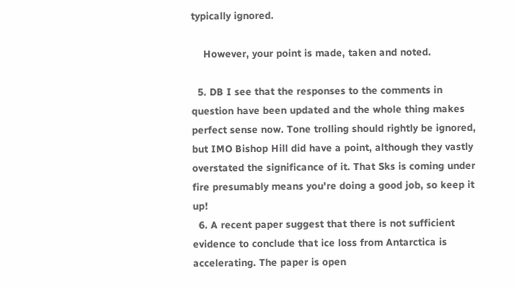typically ignored.

    However, your point is made, taken and noted.

  5. DB I see that the responses to the comments in question have been updated and the whole thing makes perfect sense now. Tone trolling should rightly be ignored, but IMO Bishop Hill did have a point, although they vastly overstated the significance of it. That Sks is coming under fire presumably means you're doing a good job, so keep it up!
  6. A recent paper suggest that there is not sufficient evidence to conclude that ice loss from Antarctica is accelerating. The paper is open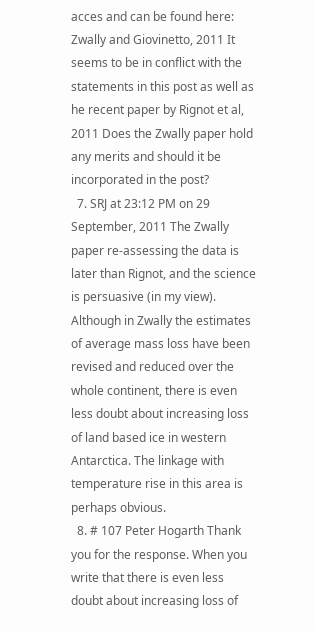acces and can be found here: Zwally and Giovinetto, 2011 It seems to be in conflict with the statements in this post as well as he recent paper by Rignot et al, 2011 Does the Zwally paper hold any merits and should it be incorporated in the post?
  7. SRJ at 23:12 PM on 29 September, 2011 The Zwally paper re-assessing the data is later than Rignot, and the science is persuasive (in my view). Although in Zwally the estimates of average mass loss have been revised and reduced over the whole continent, there is even less doubt about increasing loss of land based ice in western Antarctica. The linkage with temperature rise in this area is perhaps obvious.
  8. # 107 Peter Hogarth Thank you for the response. When you write that there is even less doubt about increasing loss of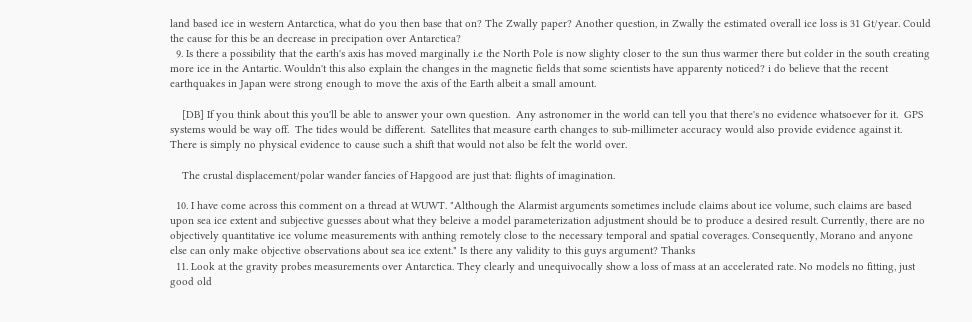land based ice in western Antarctica, what do you then base that on? The Zwally paper? Another question, in Zwally the estimated overall ice loss is 31 Gt/year. Could the cause for this be an decrease in precipation over Antarctica?
  9. Is there a possibility that the earth's axis has moved marginally i.e the North Pole is now slighty closer to the sun thus warmer there but colder in the south creating more ice in the Antartic. Wouldn't this also explain the changes in the magnetic fields that some scientists have apparenty noticed? i do believe that the recent earthquakes in Japan were strong enough to move the axis of the Earth albeit a small amount.

    [DB] If you think about this you'll be able to answer your own question.  Any astronomer in the world can tell you that there's no evidence whatsoever for it.  GPS systems would be way off.  The tides would be different.  Satellites that measure earth changes to sub-millimeter accuracy would also provide evidence against it.  There is simply no physical evidence to cause such a shift that would not also be felt the world over.

    The crustal displacement/polar wander fancies of Hapgood are just that: flights of imagination.

  10. I have come across this comment on a thread at WUWT. "Although the Alarmist arguments sometimes include claims about ice volume, such claims are based upon sea ice extent and subjective guesses about what they beleive a model parameterization adjustment should be to produce a desired result. Currently, there are no objectively quantitative ice volume measurements with anthing remotely close to the necessary temporal and spatial coverages. Consequently, Morano and anyone else can only make objective observations about sea ice extent." Is there any validity to this guys argument? Thanks
  11. Look at the gravity probes measurements over Antarctica. They clearly and unequivocally show a loss of mass at an accelerated rate. No models no fitting, just good old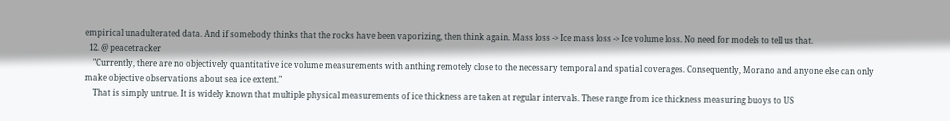empirical unadulterated data. And if somebody thinks that the rocks have been vaporizing, then think again. Mass loss -> Ice mass loss -> Ice volume loss. No need for models to tell us that.
  12. @ peacetracker
    "Currently, there are no objectively quantitative ice volume measurements with anthing remotely close to the necessary temporal and spatial coverages. Consequently, Morano and anyone else can only make objective observations about sea ice extent."
    That is simply untrue. It is widely known that multiple physical measurements of ice thickness are taken at regular intervals. These range from ice thickness measuring buoys to US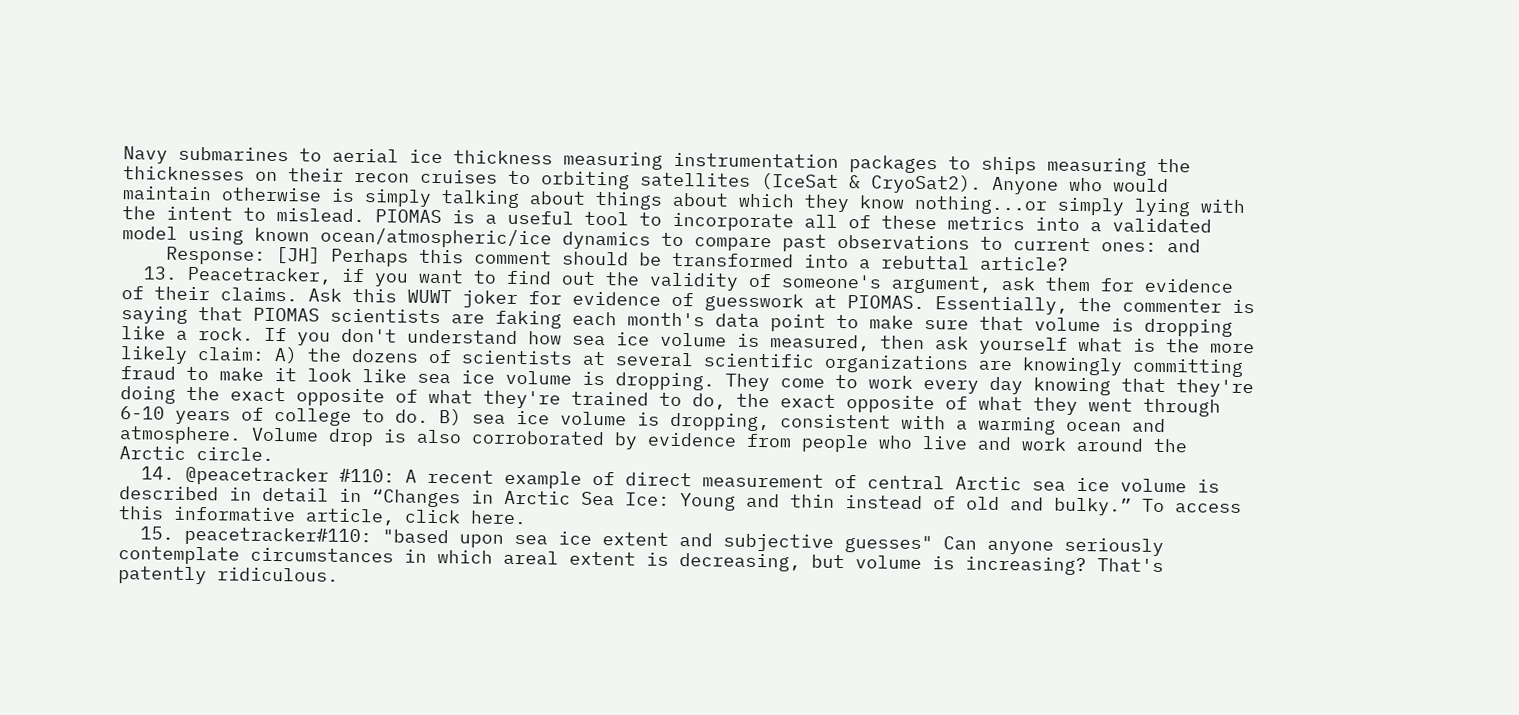Navy submarines to aerial ice thickness measuring instrumentation packages to ships measuring the thicknesses on their recon cruises to orbiting satellites (IceSat & CryoSat2). Anyone who would maintain otherwise is simply talking about things about which they know nothing...or simply lying with the intent to mislead. PIOMAS is a useful tool to incorporate all of these metrics into a validated model using known ocean/atmospheric/ice dynamics to compare past observations to current ones: and
    Response: [JH] Perhaps this comment should be transformed into a rebuttal article?
  13. Peacetracker, if you want to find out the validity of someone's argument, ask them for evidence of their claims. Ask this WUWT joker for evidence of guesswork at PIOMAS. Essentially, the commenter is saying that PIOMAS scientists are faking each month's data point to make sure that volume is dropping like a rock. If you don't understand how sea ice volume is measured, then ask yourself what is the more likely claim: A) the dozens of scientists at several scientific organizations are knowingly committing fraud to make it look like sea ice volume is dropping. They come to work every day knowing that they're doing the exact opposite of what they're trained to do, the exact opposite of what they went through 6-10 years of college to do. B) sea ice volume is dropping, consistent with a warming ocean and atmosphere. Volume drop is also corroborated by evidence from people who live and work around the Arctic circle.
  14. @peacetracker #110: A recent example of direct measurement of central Arctic sea ice volume is described in detail in “Changes in Arctic Sea Ice: Young and thin instead of old and bulky.” To access this informative article, click here.
  15. peacetracker#110: "based upon sea ice extent and subjective guesses" Can anyone seriously contemplate circumstances in which areal extent is decreasing, but volume is increasing? That's patently ridiculous.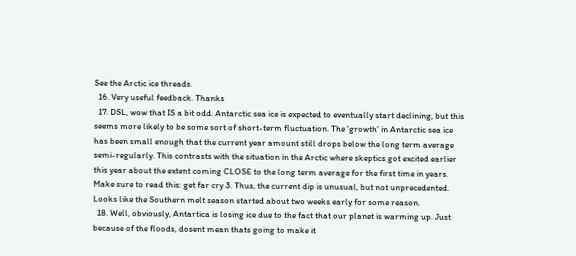See the Arctic ice threads.
  16. Very useful feedback. Thanks
  17. DSL, wow that IS a bit odd. Antarctic sea ice is expected to eventually start declining, but this seems more likely to be some sort of short-term fluctuation. The 'growth' in Antarctic sea ice has been small enough that the current year amount still drops below the long term average semi-regularly. This contrasts with the situation in the Arctic where skeptics got excited earlier this year about the extent coming CLOSE to the long term average for the first time in years. Make sure to read this: get far cry 3. Thus, the current dip is unusual, but not unprecedented. Looks like the Southern melt season started about two weeks early for some reason.
  18. Well, obviously, Antartica is losing ice due to the fact that our planet is warming up. Just because of the floods, dosent mean thats going to make it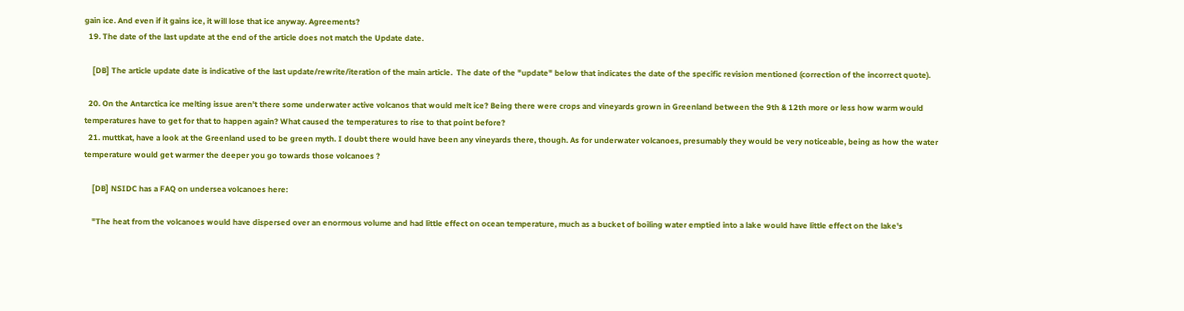gain ice. And even if it gains ice, it will lose that ice anyway. Agreements?
  19. The date of the last update at the end of the article does not match the Update date.

    [DB] The article update date is indicative of the last update/rewrite/iteration of the main article.  The date of the "update" below that indicates the date of the specific revision mentioned (correction of the incorrect quote).

  20. On the Antarctica ice melting issue aren't there some underwater active volcanos that would melt ice? Being there were crops and vineyards grown in Greenland between the 9th & 12th more or less how warm would temperatures have to get for that to happen again? What caused the temperatures to rise to that point before?
  21. muttkat, have a look at the Greenland used to be green myth. I doubt there would have been any vineyards there, though. As for underwater volcanoes, presumably they would be very noticeable, being as how the water temperature would get warmer the deeper you go towards those volcanoes ?

    [DB] NSIDC has a FAQ on undersea volcanoes here:

    "The heat from the volcanoes would have dispersed over an enormous volume and had little effect on ocean temperature, much as a bucket of boiling water emptied into a lake would have little effect on the lake's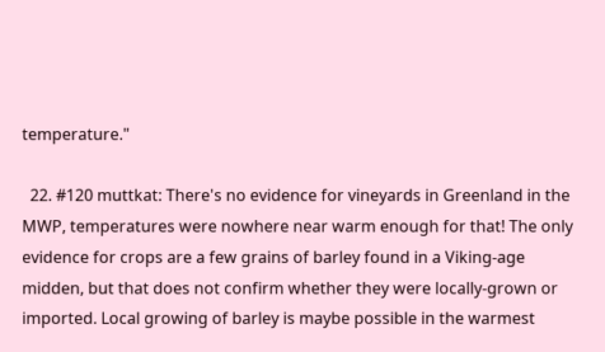temperature."

  22. #120 muttkat: There's no evidence for vineyards in Greenland in the MWP, temperatures were nowhere near warm enough for that! The only evidence for crops are a few grains of barley found in a Viking-age midden, but that does not confirm whether they were locally-grown or imported. Local growing of barley is maybe possible in the warmest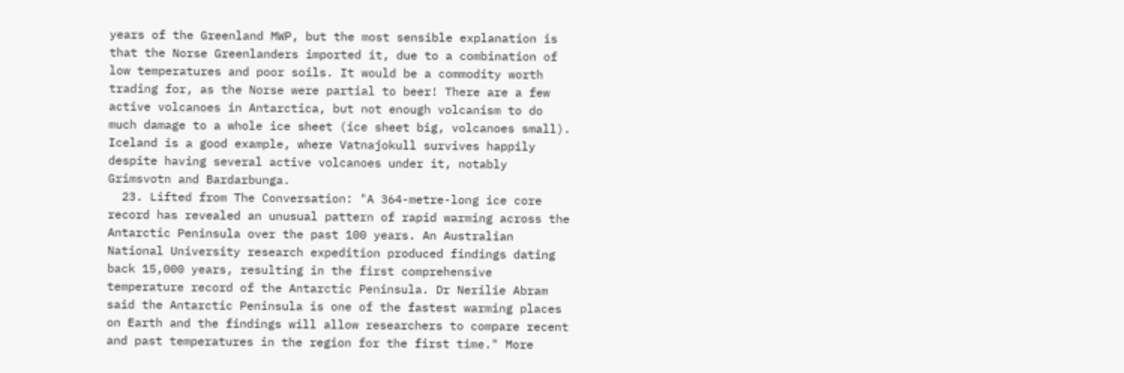years of the Greenland MWP, but the most sensible explanation is that the Norse Greenlanders imported it, due to a combination of low temperatures and poor soils. It would be a commodity worth trading for, as the Norse were partial to beer! There are a few active volcanoes in Antarctica, but not enough volcanism to do much damage to a whole ice sheet (ice sheet big, volcanoes small). Iceland is a good example, where Vatnajokull survives happily despite having several active volcanoes under it, notably Grimsvotn and Bardarbunga.
  23. Lifted from The Conversation: "A 364-metre-long ice core record has revealed an unusual pattern of rapid warming across the Antarctic Peninsula over the past 100 years. An Australian National University research expedition produced findings dating back 15,000 years, resulting in the first comprehensive temperature record of the Antarctic Peninsula. Dr Nerilie Abram said the Antarctic Peninsula is one of the fastest warming places on Earth and the findings will allow researchers to compare recent and past temperatures in the region for the first time." More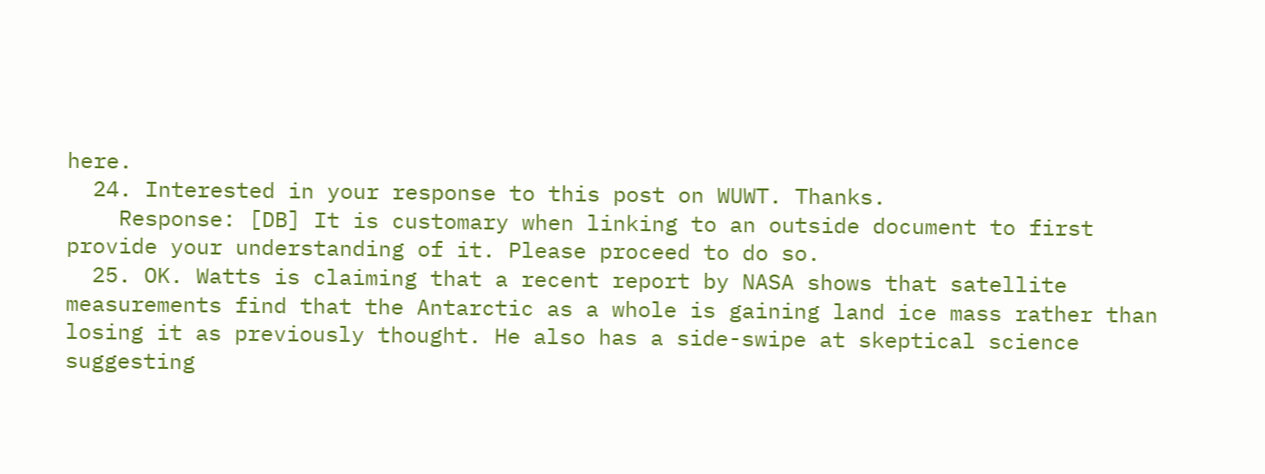here.
  24. Interested in your response to this post on WUWT. Thanks.
    Response: [DB] It is customary when linking to an outside document to first provide your understanding of it. Please proceed to do so.
  25. OK. Watts is claiming that a recent report by NASA shows that satellite measurements find that the Antarctic as a whole is gaining land ice mass rather than losing it as previously thought. He also has a side-swipe at skeptical science suggesting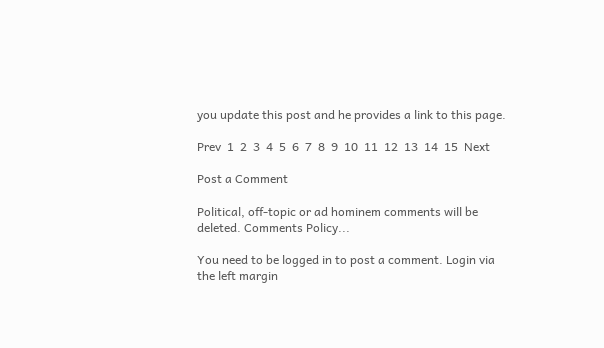you update this post and he provides a link to this page.

Prev  1  2  3  4  5  6  7  8  9  10  11  12  13  14  15  Next

Post a Comment

Political, off-topic or ad hominem comments will be deleted. Comments Policy...

You need to be logged in to post a comment. Login via the left margin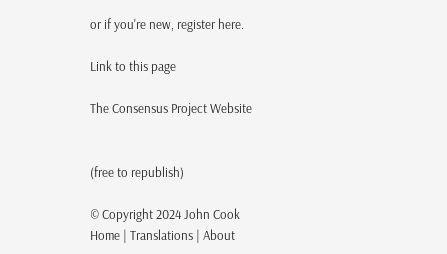or if you're new, register here.

Link to this page

The Consensus Project Website


(free to republish)

© Copyright 2024 John Cook
Home | Translations | About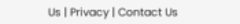Us | Privacy | Contact Us